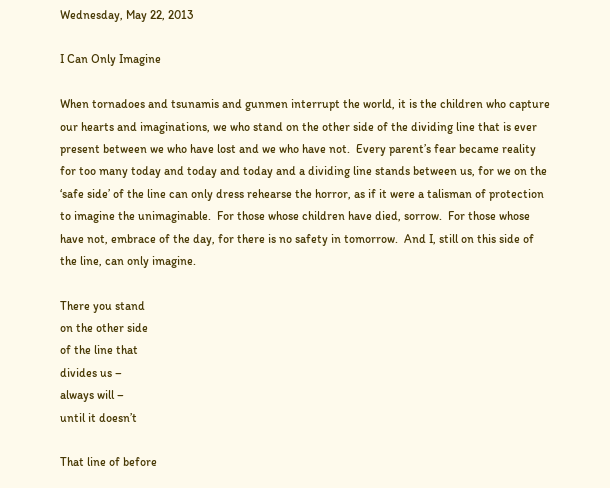Wednesday, May 22, 2013

I Can Only Imagine

When tornadoes and tsunamis and gunmen interrupt the world, it is the children who capture our hearts and imaginations, we who stand on the other side of the dividing line that is ever present between we who have lost and we who have not.  Every parent’s fear became reality for too many today and today and today and a dividing line stands between us, for we on the ‘safe side’ of the line can only dress rehearse the horror, as if it were a talisman of protection to imagine the unimaginable.  For those whose children have died, sorrow.  For those whose have not, embrace of the day, for there is no safety in tomorrow.  And I, still on this side of the line, can only imagine.

There you stand
on the other side
of the line that
divides us –
always will –
until it doesn’t

That line of before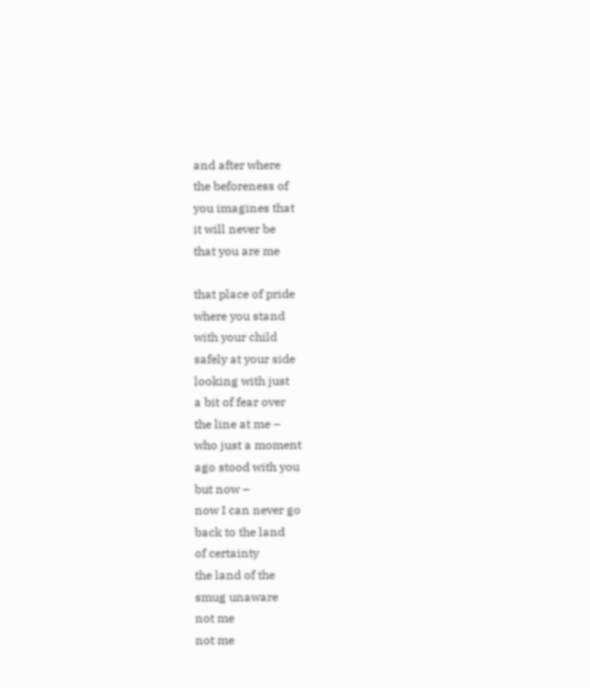and after where
the beforeness of
you imagines that
it will never be
that you are me

that place of pride
where you stand
with your child
safely at your side
looking with just
a bit of fear over
the line at me –
who just a moment
ago stood with you
but now –
now I can never go
back to the land
of certainty
the land of the
smug unaware
not me
not me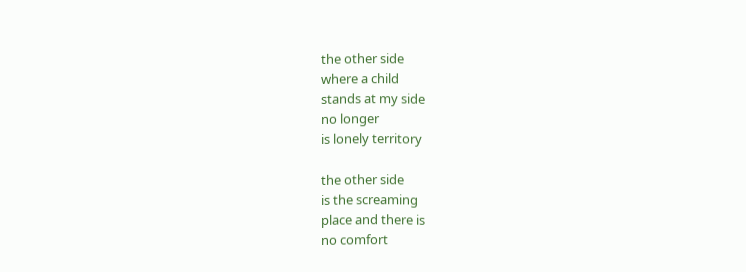the other side
where a child
stands at my side
no longer
is lonely territory

the other side
is the screaming
place and there is
no comfort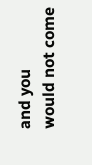and you
would not come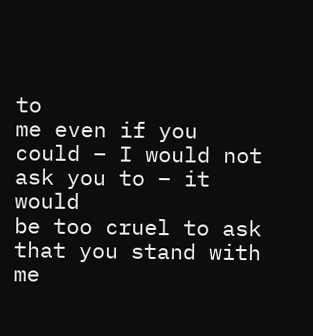to
me even if you
could – I would not
ask you to – it would
be too cruel to ask
that you stand with
me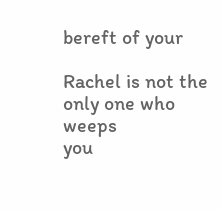bereft of your

Rachel is not the
only one who weeps
you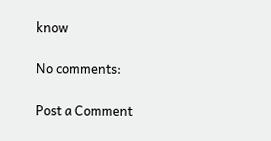know

No comments:

Post a Comment